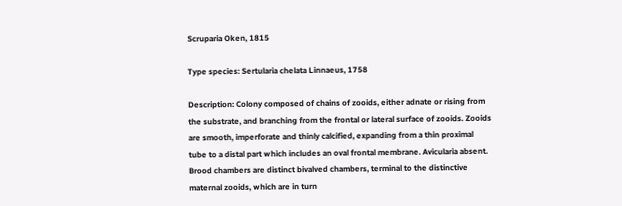Scruparia Oken, 1815

Type species: Sertularia chelata Linnaeus, 1758

Description: Colony composed of chains of zooids, either adnate or rising from the substrate, and branching from the frontal or lateral surface of zooids. Zooids are smooth, imperforate and thinly calcified, expanding from a thin proximal tube to a distal part which includes an oval frontal membrane. Avicularia absent. Brood chambers are distinct bivalved chambers, terminal to the distinctive maternal zooids, which are in turn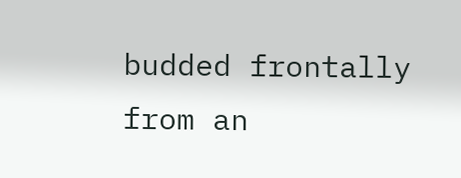budded frontally from an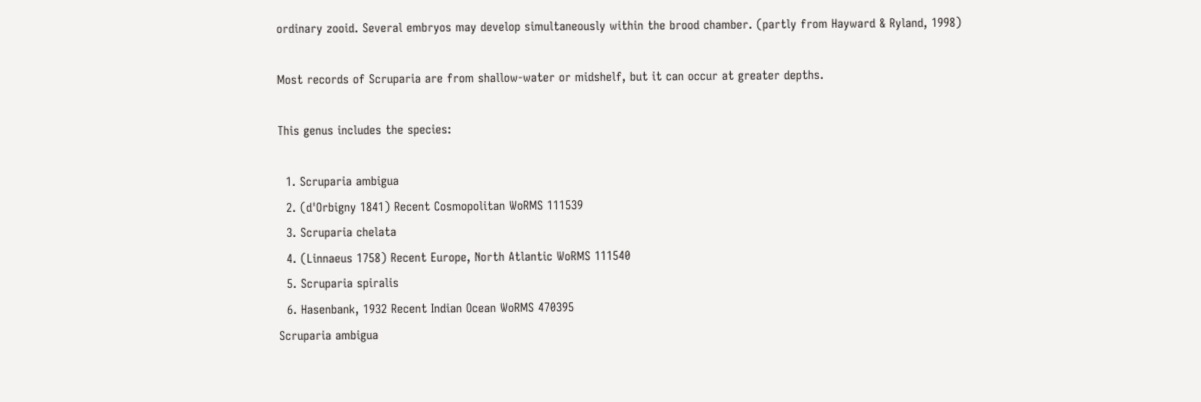ordinary zooid. Several embryos may develop simultaneously within the brood chamber. (partly from Hayward & Ryland, 1998)

Most records of Scruparia are from shallow-water or midshelf, but it can occur at greater depths.

This genus includes the species:

  1. Scruparia ambigua
  2. (d'Orbigny 1841) Recent Cosmopolitan WoRMS 111539
  3. Scruparia chelata
  4. (Linnaeus 1758) Recent Europe, North Atlantic WoRMS 111540
  5. Scruparia spiralis
  6. Hasenbank, 1932 Recent Indian Ocean WoRMS 470395
Scruparia ambigua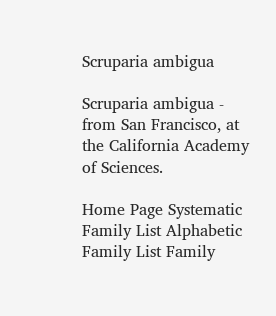Scruparia ambigua

Scruparia ambigua - from San Francisco, at the California Academy of Sciences.

Home Page Systematic Family List Alphabetic Family List Family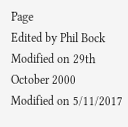Page
Edited by Phil Bock
Modified on 29th October 2000
Modified on 5/11/2017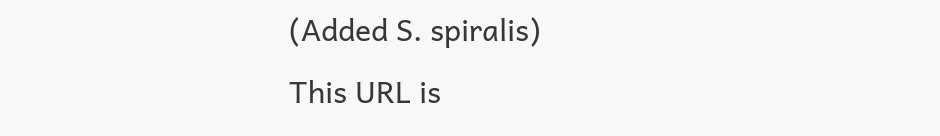(Added S. spiralis)
This URL is